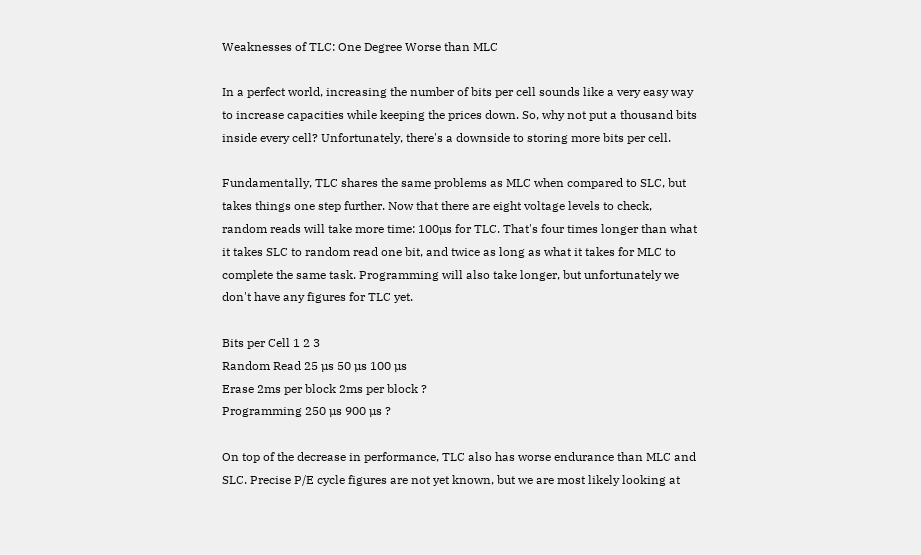Weaknesses of TLC: One Degree Worse than MLC

In a perfect world, increasing the number of bits per cell sounds like a very easy way to increase capacities while keeping the prices down. So, why not put a thousand bits inside every cell? Unfortunately, there's a downside to storing more bits per cell.

Fundamentally, TLC shares the same problems as MLC when compared to SLC, but takes things one step further. Now that there are eight voltage levels to check, random reads will take more time: 100µs for TLC. That's four times longer than what it takes SLC to random read one bit, and twice as long as what it takes for MLC to complete the same task. Programming will also take longer, but unfortunately we don't have any figures for TLC yet.

Bits per Cell 1 2 3
Random Read 25 µs 50 µs 100 µs
Erase 2ms per block 2ms per block ?
Programming 250 µs 900 µs ?

On top of the decrease in performance, TLC also has worse endurance than MLC and SLC. Precise P/E cycle figures are not yet known, but we are most likely looking at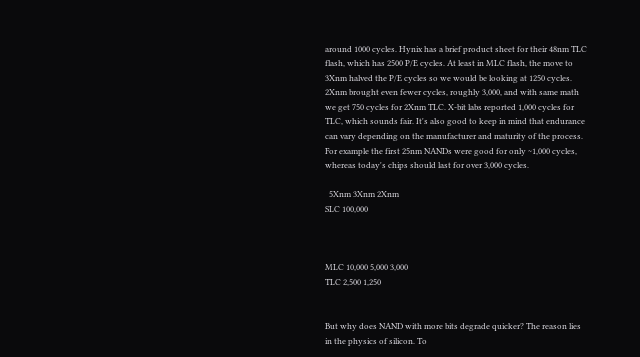around 1000 cycles. Hynix has a brief product sheet for their 48nm TLC flash, which has 2500 P/E cycles. At least in MLC flash, the move to 3Xnm halved the P/E cycles so we would be looking at 1250 cycles. 2Xnm brought even fewer cycles, roughly 3,000, and with same math we get 750 cycles for 2Xnm TLC. X-bit labs reported 1,000 cycles for TLC, which sounds fair. It's also good to keep in mind that endurance can vary depending on the manufacturer and maturity of the process. For example the first 25nm NANDs were good for only ~1,000 cycles, whereas today's chips should last for over 3,000 cycles.

  5Xnm 3Xnm 2Xnm
SLC 100,000



MLC 10,000 5,000 3,000
TLC 2,500 1,250


But why does NAND with more bits degrade quicker? The reason lies in the physics of silicon. To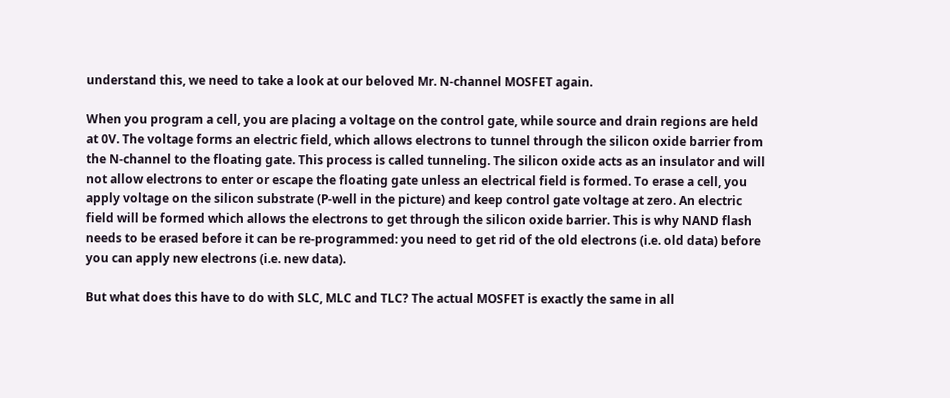understand this, we need to take a look at our beloved Mr. N-channel MOSFET again.

When you program a cell, you are placing a voltage on the control gate, while source and drain regions are held at 0V. The voltage forms an electric field, which allows electrons to tunnel through the silicon oxide barrier from the N-channel to the floating gate. This process is called tunneling. The silicon oxide acts as an insulator and will not allow electrons to enter or escape the floating gate unless an electrical field is formed. To erase a cell, you apply voltage on the silicon substrate (P-well in the picture) and keep control gate voltage at zero. An electric field will be formed which allows the electrons to get through the silicon oxide barrier. This is why NAND flash needs to be erased before it can be re-programmed: you need to get rid of the old electrons (i.e. old data) before you can apply new electrons (i.e. new data).

But what does this have to do with SLC, MLC and TLC? The actual MOSFET is exactly the same in all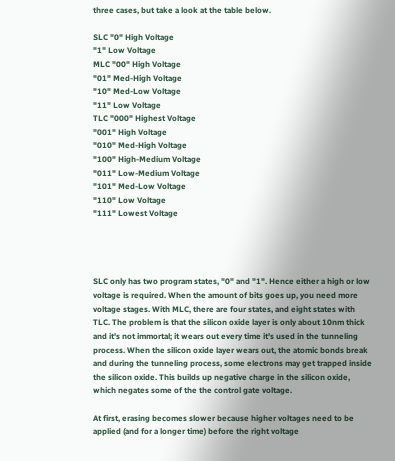three cases, but take a look at the table below.

SLC "0" High Voltage
"1" Low Voltage
MLC "00" High Voltage
"01" Med-High Voltage
"10" Med-Low Voltage
"11" Low Voltage
TLC "000" Highest Voltage
"001" High Voltage
"010" Med-High Voltage
"100" High-Medium Voltage
"011" Low-Medium Voltage
"101" Med-Low Voltage
"110" Low Voltage
"111" Lowest Voltage




SLC only has two program states, "0" and "1". Hence either a high or low voltage is required. When the amount of bits goes up, you need more voltage stages. With MLC, there are four states, and eight states with TLC. The problem is that the silicon oxide layer is only about 10nm thick and it's not immortal; it wears out every time it's used in the tunneling process. When the silicon oxide layer wears out, the atomic bonds break and during the tunneling process, some electrons may get trapped inside the silicon oxide. This builds up negative charge in the silicon oxide, which negates some of the the control gate voltage.

At first, erasing becomes slower because higher voltages need to be applied (and for a longer time) before the right voltage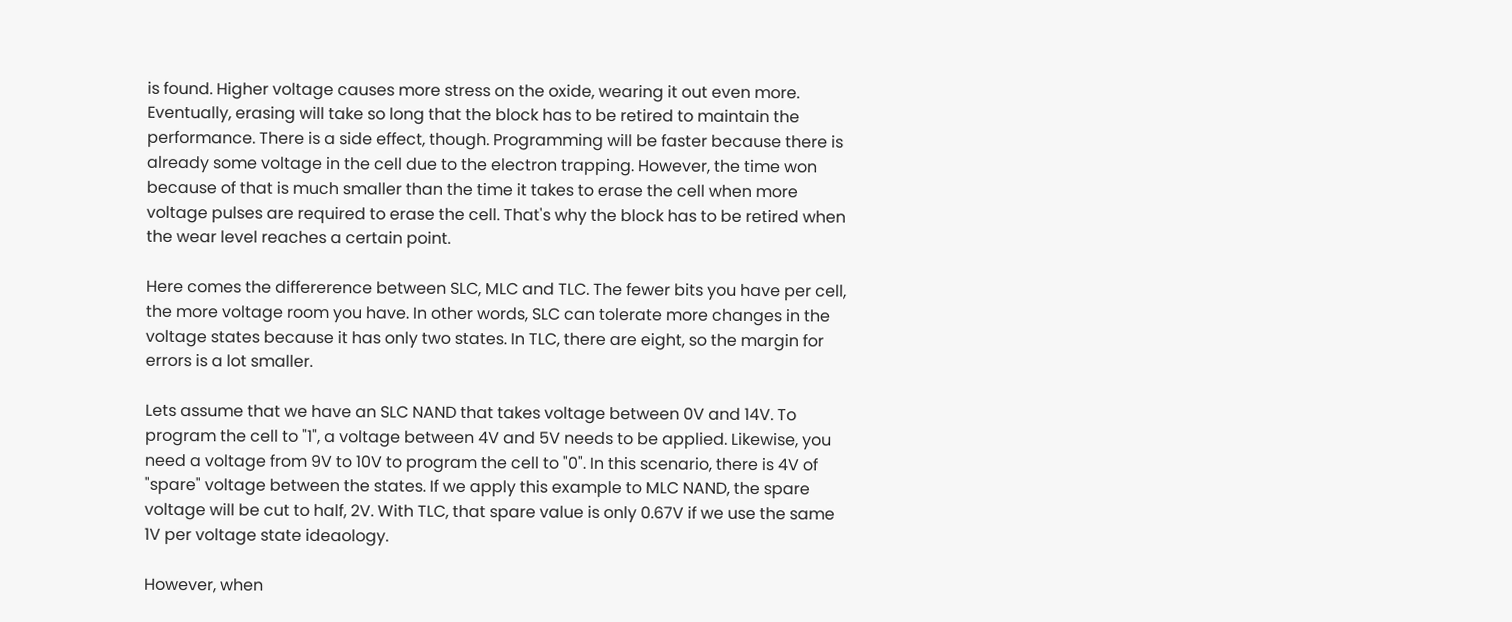is found. Higher voltage causes more stress on the oxide, wearing it out even more. Eventually, erasing will take so long that the block has to be retired to maintain the performance. There is a side effect, though. Programming will be faster because there is already some voltage in the cell due to the electron trapping. However, the time won because of that is much smaller than the time it takes to erase the cell when more voltage pulses are required to erase the cell. That's why the block has to be retired when the wear level reaches a certain point.

Here comes the differerence between SLC, MLC and TLC. The fewer bits you have per cell, the more voltage room you have. In other words, SLC can tolerate more changes in the voltage states because it has only two states. In TLC, there are eight, so the margin for errors is a lot smaller.

Lets assume that we have an SLC NAND that takes voltage between 0V and 14V. To program the cell to "1", a voltage between 4V and 5V needs to be applied. Likewise, you need a voltage from 9V to 10V to program the cell to "0". In this scenario, there is 4V of "spare" voltage between the states. If we apply this example to MLC NAND, the spare voltage will be cut to half, 2V. With TLC, that spare value is only 0.67V if we use the same 1V per voltage state ideaology.

However, when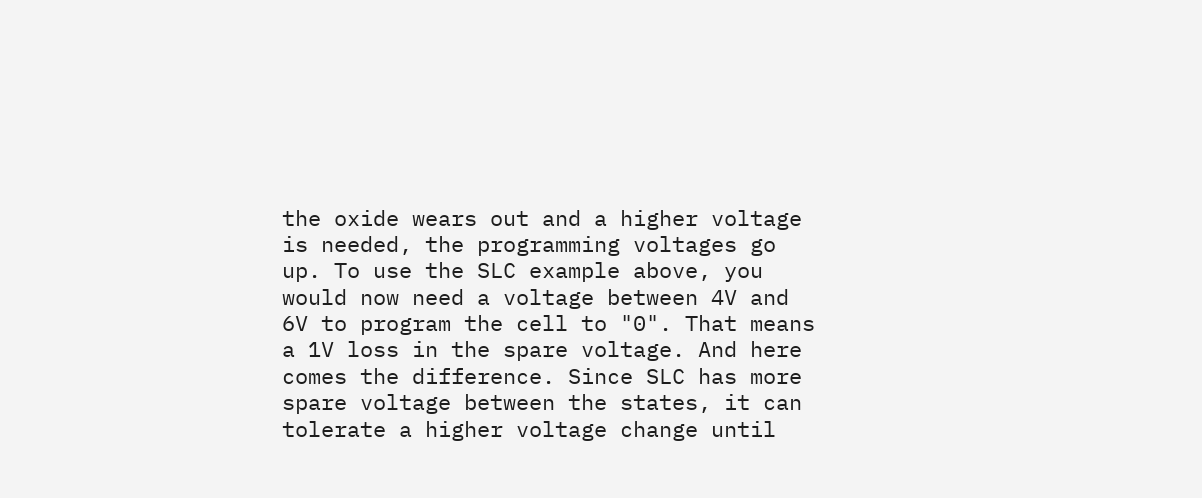the oxide wears out and a higher voltage is needed, the programming voltages go up. To use the SLC example above, you would now need a voltage between 4V and 6V to program the cell to "0". That means a 1V loss in the spare voltage. And here comes the difference. Since SLC has more spare voltage between the states, it can tolerate a higher voltage change until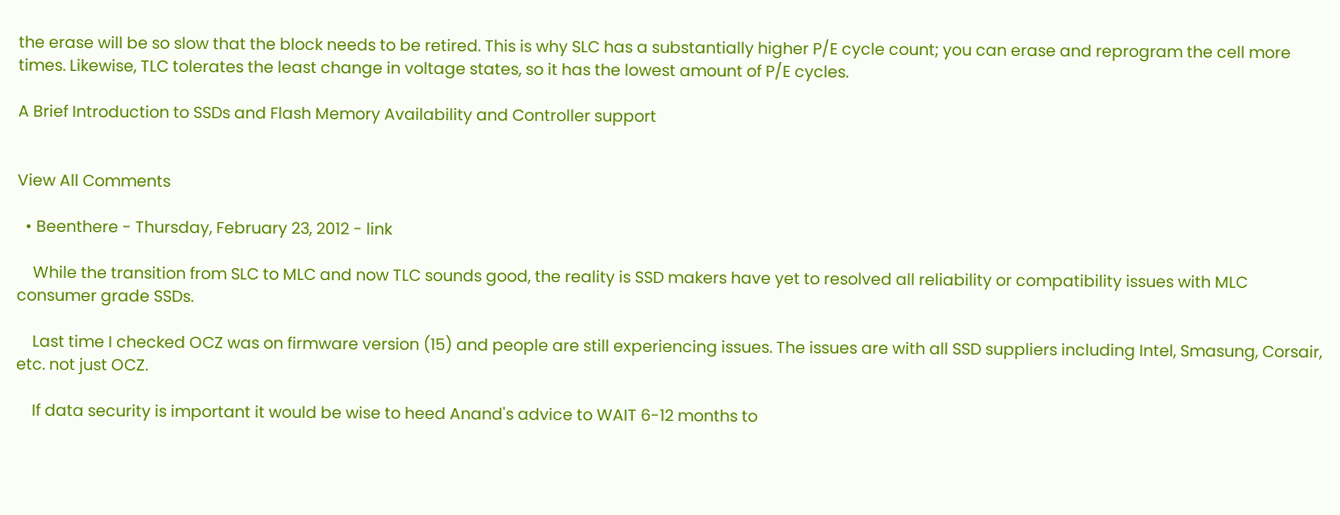the erase will be so slow that the block needs to be retired. This is why SLC has a substantially higher P/E cycle count; you can erase and reprogram the cell more times. Likewise, TLC tolerates the least change in voltage states, so it has the lowest amount of P/E cycles.

A Brief Introduction to SSDs and Flash Memory Availability and Controller support


View All Comments

  • Beenthere - Thursday, February 23, 2012 - link

    While the transition from SLC to MLC and now TLC sounds good, the reality is SSD makers have yet to resolved all reliability or compatibility issues with MLC consumer grade SSDs.

    Last time I checked OCZ was on firmware version (15) and people are still experiencing issues. The issues are with all SSD suppliers including Intel, Smasung, Corsair, etc. not just OCZ.

    If data security is important it would be wise to heed Anand's advice to WAIT 6-12 months to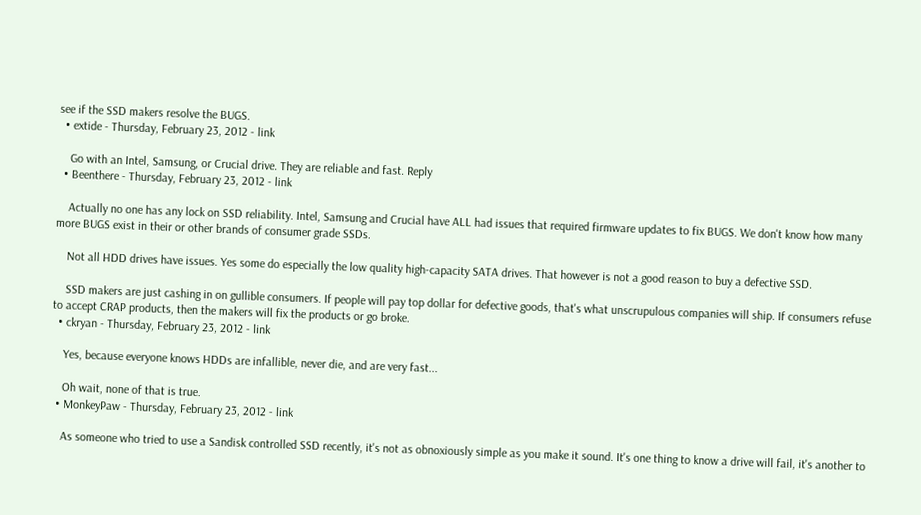see if the SSD makers resolve the BUGS.
  • extide - Thursday, February 23, 2012 - link

    Go with an Intel, Samsung, or Crucial drive. They are reliable and fast. Reply
  • Beenthere - Thursday, February 23, 2012 - link

    Actually no one has any lock on SSD reliability. Intel, Samsung and Crucial have ALL had issues that required firmware updates to fix BUGS. We don't know how many more BUGS exist in their or other brands of consumer grade SSDs.

    Not all HDD drives have issues. Yes some do especially the low quality high-capacity SATA drives. That however is not a good reason to buy a defective SSD.

    SSD makers are just cashing in on gullible consumers. If people will pay top dollar for defective goods, that's what unscrupulous companies will ship. If consumers refuse to accept CRAP products, then the makers will fix the products or go broke.
  • ckryan - Thursday, February 23, 2012 - link

    Yes, because everyone knows HDDs are infallible, never die, and are very fast...

    Oh wait, none of that is true.
  • MonkeyPaw - Thursday, February 23, 2012 - link

    As someone who tried to use a Sandisk controlled SSD recently, it's not as obnoxiously simple as you make it sound. It's one thing to know a drive will fail, it's another to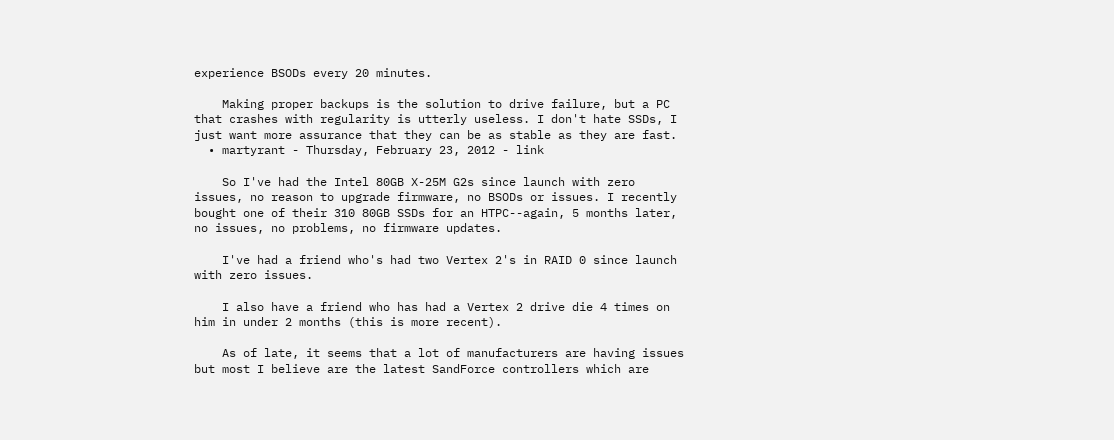experience BSODs every 20 minutes.

    Making proper backups is the solution to drive failure, but a PC that crashes with regularity is utterly useless. I don't hate SSDs, I just want more assurance that they can be as stable as they are fast.
  • martyrant - Thursday, February 23, 2012 - link

    So I've had the Intel 80GB X-25M G2s since launch with zero issues, no reason to upgrade firmware, no BSODs or issues. I recently bought one of their 310 80GB SSDs for an HTPC--again, 5 months later, no issues, no problems, no firmware updates.

    I've had a friend who's had two Vertex 2's in RAID 0 since launch with zero issues.

    I also have a friend who has had a Vertex 2 drive die 4 times on him in under 2 months (this is more recent).

    As of late, it seems that a lot of manufacturers are having issues but most I believe are the latest SandForce controllers which are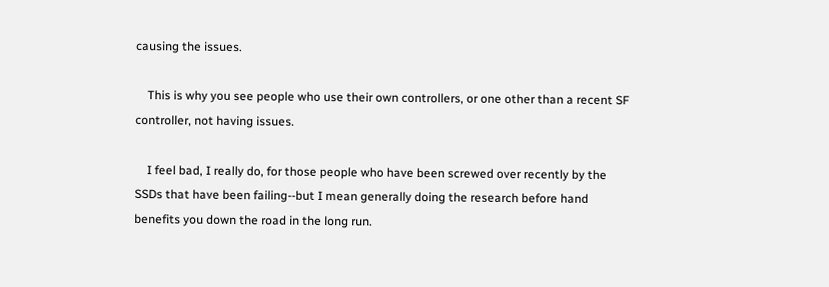causing the issues.

    This is why you see people who use their own controllers, or one other than a recent SF controller, not having issues.

    I feel bad, I really do, for those people who have been screwed over recently by the SSDs that have been failing--but I mean generally doing the research before hand benefits you down the road in the long run.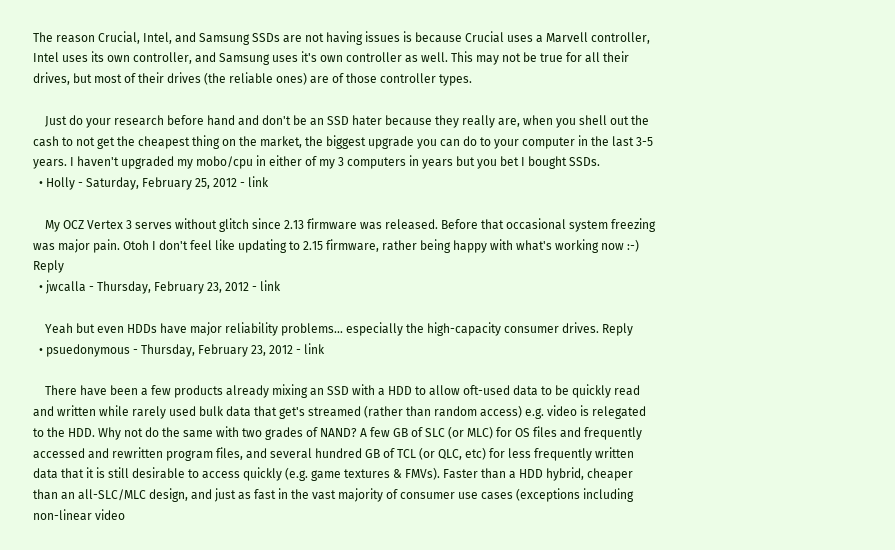The reason Crucial, Intel, and Samsung SSDs are not having issues is because Crucial uses a Marvell controller, Intel uses its own controller, and Samsung uses it's own controller as well. This may not be true for all their drives, but most of their drives (the reliable ones) are of those controller types.

    Just do your research before hand and don't be an SSD hater because they really are, when you shell out the cash to not get the cheapest thing on the market, the biggest upgrade you can do to your computer in the last 3-5 years. I haven't upgraded my mobo/cpu in either of my 3 computers in years but you bet I bought SSDs.
  • Holly - Saturday, February 25, 2012 - link

    My OCZ Vertex 3 serves without glitch since 2.13 firmware was released. Before that occasional system freezing was major pain. Otoh I don't feel like updating to 2.15 firmware, rather being happy with what's working now :-) Reply
  • jwcalla - Thursday, February 23, 2012 - link

    Yeah but even HDDs have major reliability problems... especially the high-capacity consumer drives. Reply
  • psuedonymous - Thursday, February 23, 2012 - link

    There have been a few products already mixing an SSD with a HDD to allow oft-used data to be quickly read and written while rarely used bulk data that get's streamed (rather than random access) e.g. video is relegated to the HDD. Why not do the same with two grades of NAND? A few GB of SLC (or MLC) for OS files and frequently accessed and rewritten program files, and several hundred GB of TCL (or QLC, etc) for less frequently written data that it is still desirable to access quickly (e.g. game textures & FMVs). Faster than a HDD hybrid, cheaper than an all-SLC/MLC design, and just as fast in the vast majority of consumer use cases (exceptions including non-linear video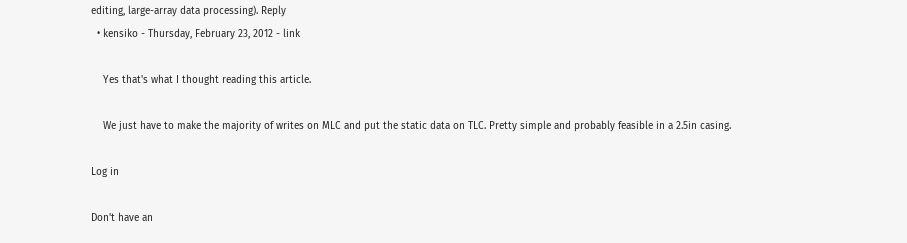editing, large-array data processing). Reply
  • kensiko - Thursday, February 23, 2012 - link

    Yes that's what I thought reading this article.

    We just have to make the majority of writes on MLC and put the static data on TLC. Pretty simple and probably feasible in a 2.5in casing.

Log in

Don't have an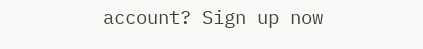account? Sign up now